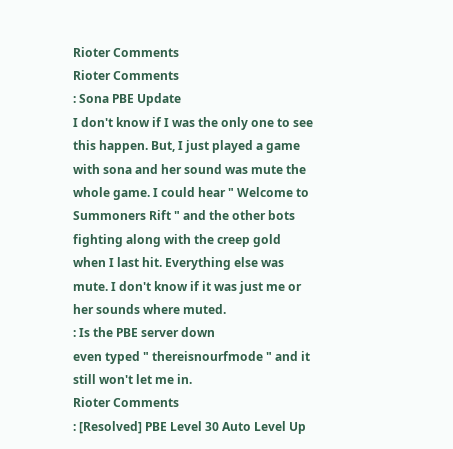Rioter Comments
Rioter Comments
: Sona PBE Update
I don't know if I was the only one to see this happen. But, I just played a game with sona and her sound was mute the whole game. I could hear " Welcome to Summoners Rift " and the other bots fighting along with the creep gold when I last hit. Everything else was mute. I don't know if it was just me or her sounds where muted.
: Is the PBE server down
even typed " thereisnourfmode " and it still won't let me in.
Rioter Comments
: [Resolved] PBE Level 30 Auto Level Up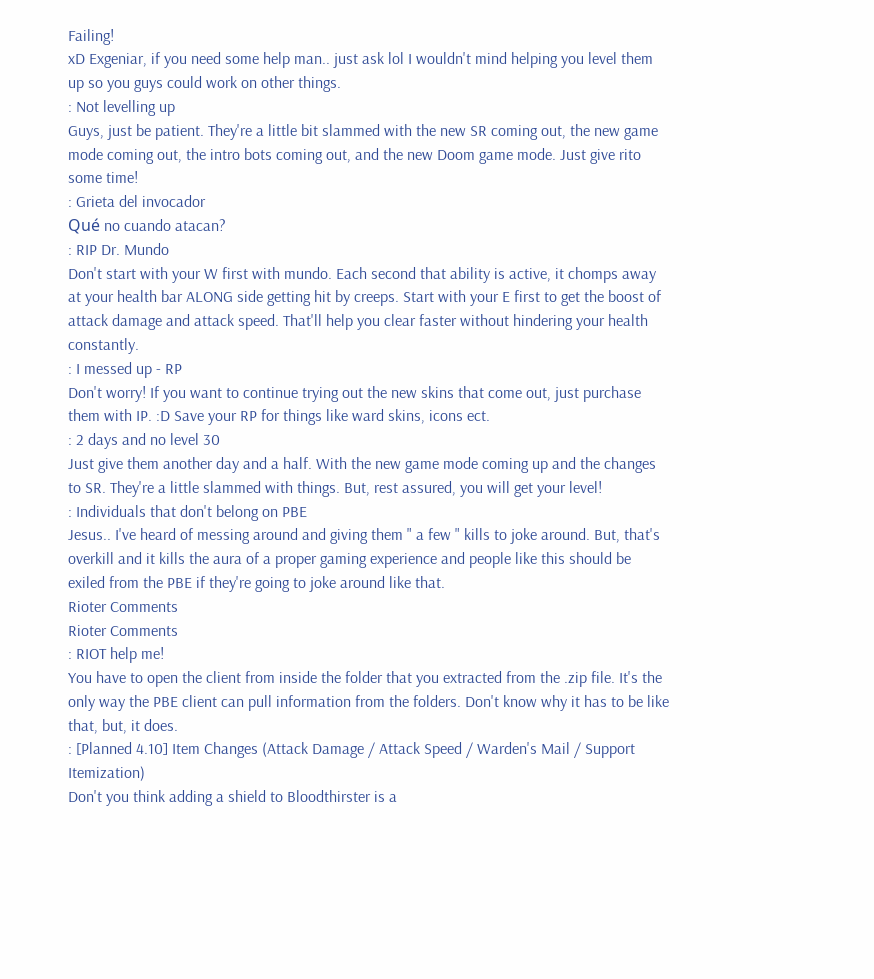Failing!
xD Exgeniar, if you need some help man.. just ask lol I wouldn't mind helping you level them up so you guys could work on other things.
: Not levelling up
Guys, just be patient. They're a little bit slammed with the new SR coming out, the new game mode coming out, the intro bots coming out, and the new Doom game mode. Just give rito some time!
: Grieta del invocador
Qué no cuando atacan?
: RIP Dr. Mundo
Don't start with your W first with mundo. Each second that ability is active, it chomps away at your health bar ALONG side getting hit by creeps. Start with your E first to get the boost of attack damage and attack speed. That'll help you clear faster without hindering your health constantly.
: I messed up - RP
Don't worry! If you want to continue trying out the new skins that come out, just purchase them with IP. :D Save your RP for things like ward skins, icons ect.
: 2 days and no level 30
Just give them another day and a half. With the new game mode coming up and the changes to SR. They're a little slammed with things. But, rest assured, you will get your level!
: Individuals that don't belong on PBE
Jesus.. I've heard of messing around and giving them " a few " kills to joke around. But, that's overkill and it kills the aura of a proper gaming experience and people like this should be exiled from the PBE if they're going to joke around like that.
Rioter Comments
Rioter Comments
: RIOT help me!
You have to open the client from inside the folder that you extracted from the .zip file. It's the only way the PBE client can pull information from the folders. Don't know why it has to be like that, but, it does.
: [Planned 4.10] Item Changes (Attack Damage / Attack Speed / Warden's Mail / Support Itemization)
Don't you think adding a shield to Bloodthirster is a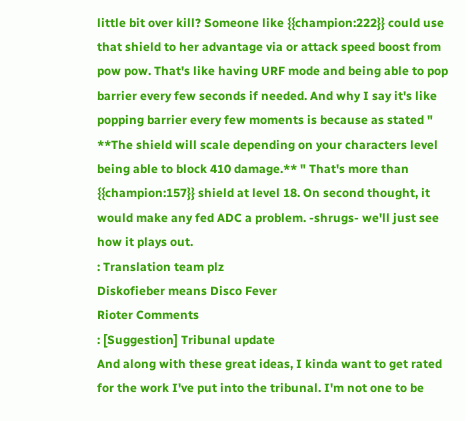little bit over kill? Someone like {{champion:222}} could use that shield to her advantage via or attack speed boost from pow pow. That's like having URF mode and being able to pop barrier every few seconds if needed. And why I say it's like popping barrier every few moments is because as stated " **The shield will scale depending on your characters level being able to block 410 damage.** " That's more than {{champion:157}} shield at level 18. On second thought, it would make any fed ADC a problem. -shrugs- we'll just see how it plays out.
: Translation team plz
Diskofieber means Disco Fever
Rioter Comments
: [Suggestion] Tribunal update
And along with these great ideas, I kinda want to get rated for the work I've put into the tribunal. I'm not one to be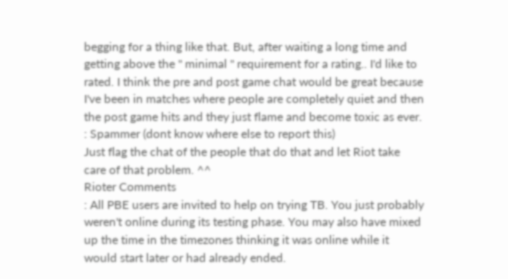begging for a thing like that. But, after waiting a long time and getting above the " minimal " requirement for a rating.. I'd like to rated. I think the pre and post game chat would be great because I've been in matches where people are completely quiet and then the post game hits and they just flame and become toxic as ever.
: Spammer (dont know where else to report this)
Just flag the chat of the people that do that and let Riot take care of that problem. ^^
Rioter Comments
: All PBE users are invited to help on trying TB. You just probably weren't online during its testing phase. You may also have mixed up the time in the timezones thinking it was online while it would start later or had already ended.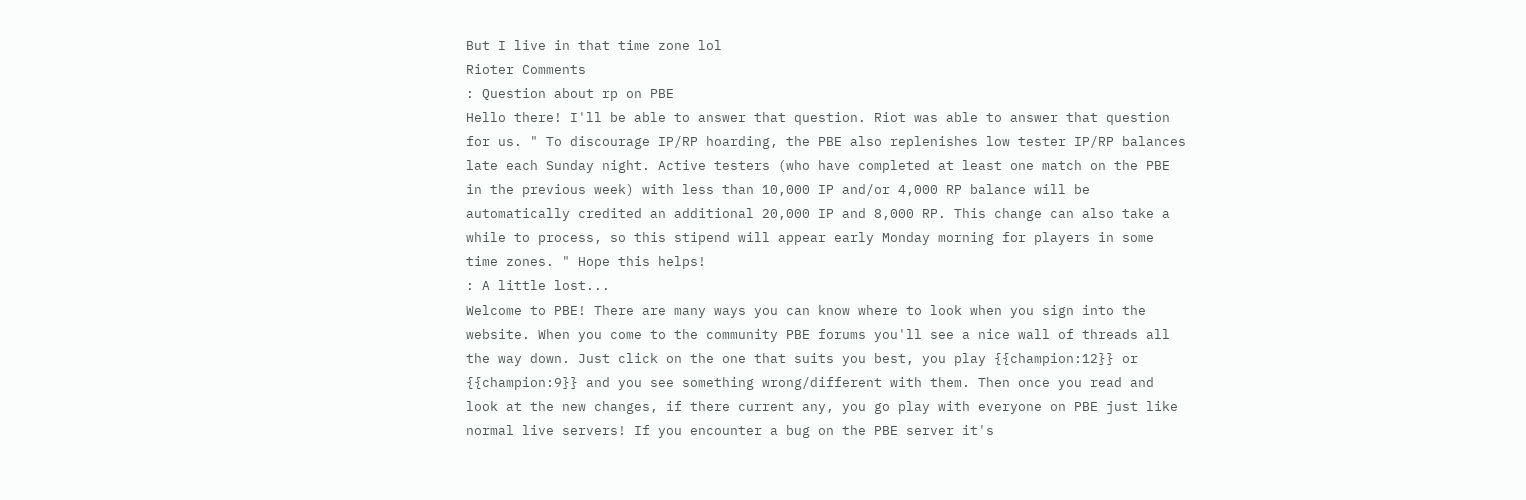But I live in that time zone lol
Rioter Comments
: Question about rp on PBE
Hello there! I'll be able to answer that question. Riot was able to answer that question for us. " To discourage IP/RP hoarding, the PBE also replenishes low tester IP/RP balances late each Sunday night. Active testers (who have completed at least one match on the PBE in the previous week) with less than 10,000 IP and/or 4,000 RP balance will be automatically credited an additional 20,000 IP and 8,000 RP. This change can also take a while to process, so this stipend will appear early Monday morning for players in some time zones. " Hope this helps!
: A little lost...
Welcome to PBE! There are many ways you can know where to look when you sign into the website. When you come to the community PBE forums you'll see a nice wall of threads all the way down. Just click on the one that suits you best, you play {{champion:12}} or {{champion:9}} and you see something wrong/different with them. Then once you read and look at the new changes, if there current any, you go play with everyone on PBE just like normal live servers! If you encounter a bug on the PBE server it's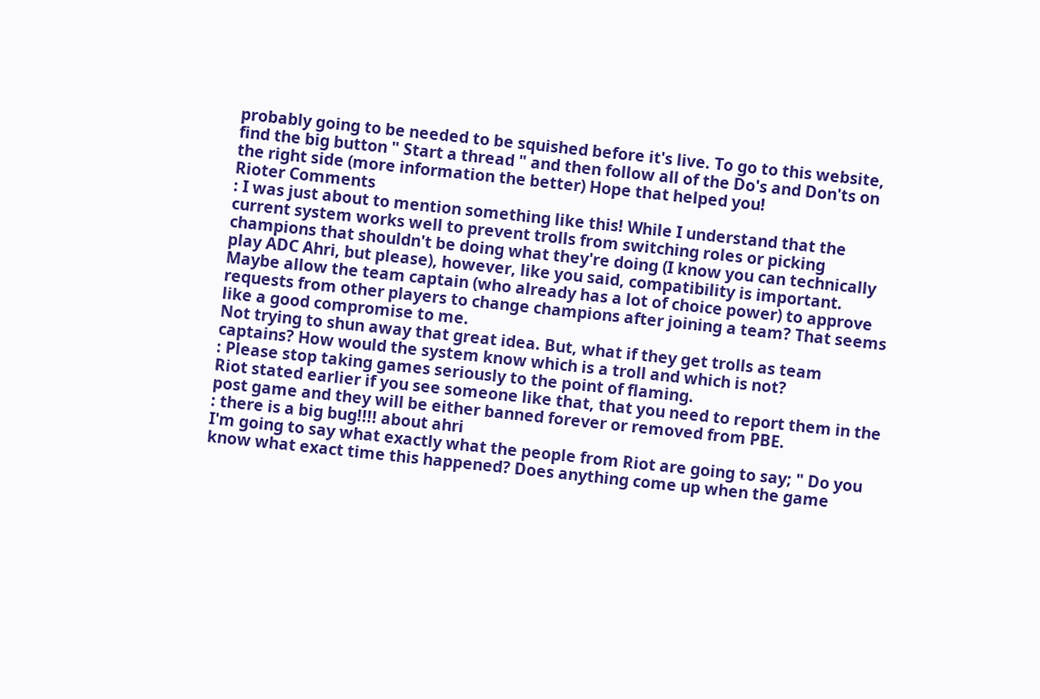probably going to be needed to be squished before it's live. To go to this website, find the big button " Start a thread " and then follow all of the Do's and Don'ts on the right side (more information the better) Hope that helped you!
Rioter Comments
: I was just about to mention something like this! While I understand that the current system works well to prevent trolls from switching roles or picking champions that shouldn't be doing what they're doing (I know you can technically play ADC Ahri, but please), however, like you said, compatibility is important. Maybe allow the team captain (who already has a lot of choice power) to approve requests from other players to change champions after joining a team? That seems like a good compromise to me.
Not trying to shun away that great idea. But, what if they get trolls as team captains? How would the system know which is a troll and which is not?
: Please stop taking games seriously to the point of flaming.
Riot stated earlier if you see someone like that, that you need to report them in the post game and they will be either banned forever or removed from PBE.
: there is a big bug!!!! about ahri
I'm going to say what exactly what the people from Riot are going to say; " Do you know what exact time this happened? Does anything come up when the game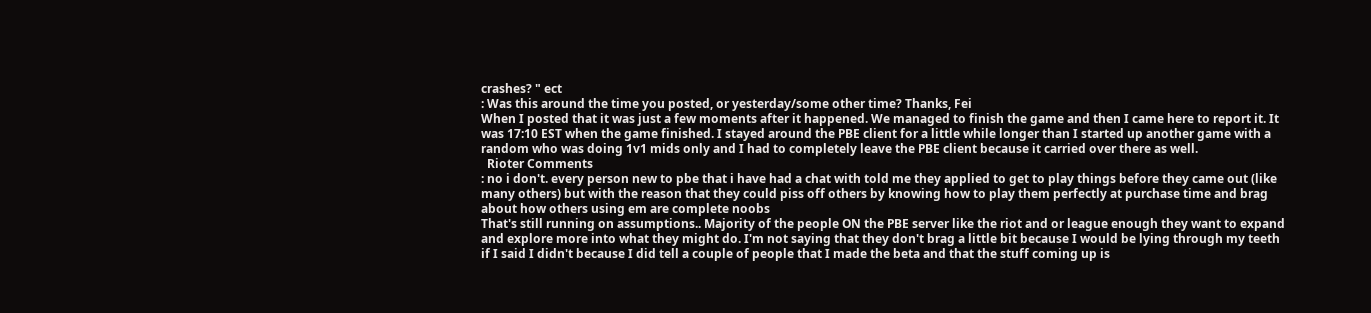crashes? " ect
: Was this around the time you posted, or yesterday/some other time? Thanks, Fei
When I posted that it was just a few moments after it happened. We managed to finish the game and then I came here to report it. It was 17:10 EST when the game finished. I stayed around the PBE client for a little while longer than I started up another game with a random who was doing 1v1 mids only and I had to completely leave the PBE client because it carried over there as well.
  Rioter Comments
: no i don't. every person new to pbe that i have had a chat with told me they applied to get to play things before they came out (like many others) but with the reason that they could piss off others by knowing how to play them perfectly at purchase time and brag about how others using em are complete noobs
That's still running on assumptions.. Majority of the people ON the PBE server like the riot and or league enough they want to expand and explore more into what they might do. I'm not saying that they don't brag a little bit because I would be lying through my teeth if I said I didn't because I did tell a couple of people that I made the beta and that the stuff coming up is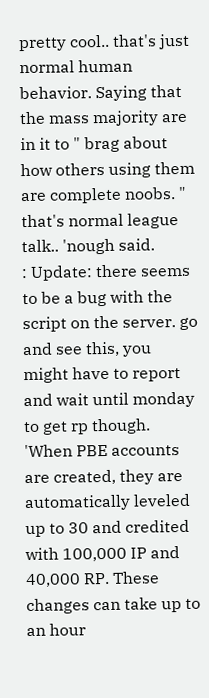pretty cool.. that's just normal human behavior. Saying that the mass majority are in it to " brag about how others using them are complete noobs. " that's normal league talk.. 'nough said.
: Update: there seems to be a bug with the script on the server. go and see this, you might have to report and wait until monday to get rp though. 'When PBE accounts are created, they are automatically leveled up to 30 and credited with 100,000 IP and 40,000 RP. These changes can take up to an hour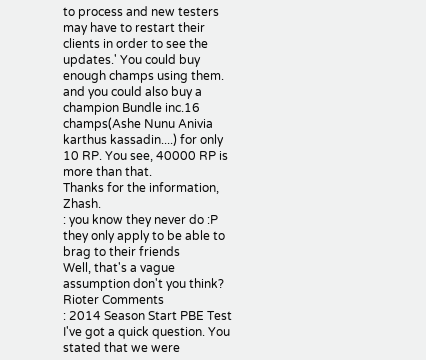to process and new testers may have to restart their clients in order to see the updates.' You could buy enough champs using them. and you could also buy a champion Bundle inc.16 champs(Ashe Nunu Anivia karthus kassadin....) for only 10 RP. You see, 40000 RP is more than that.
Thanks for the information, Zhash.
: you know they never do :P they only apply to be able to brag to their friends
Well, that's a vague assumption don't you think?
Rioter Comments
: 2014 Season Start PBE Test
I've got a quick question. You stated that we were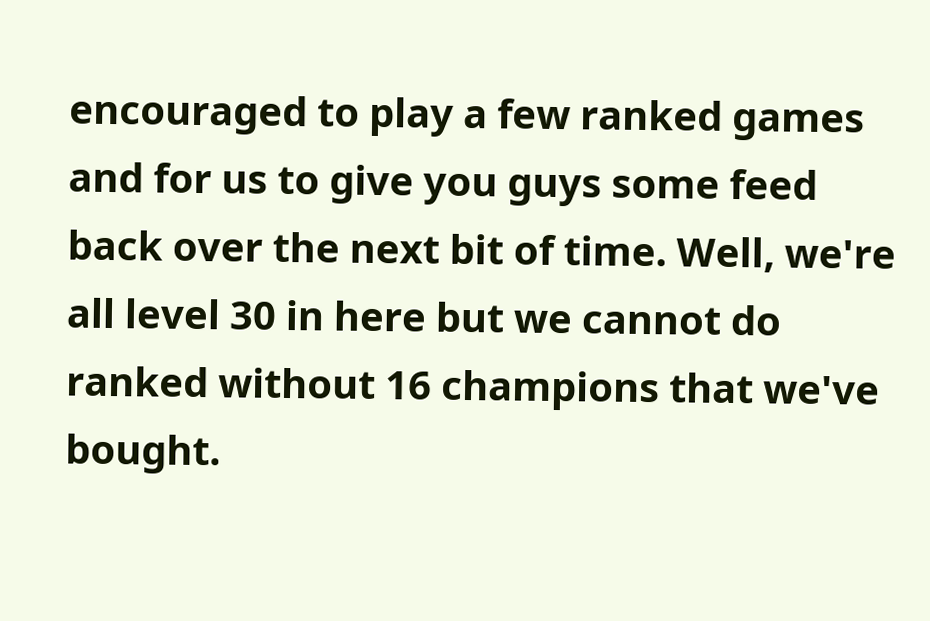encouraged to play a few ranked games and for us to give you guys some feed back over the next bit of time. Well, we're all level 30 in here but we cannot do ranked without 16 champions that we've bought.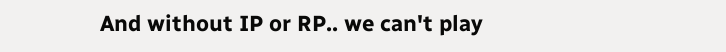And without IP or RP.. we can't play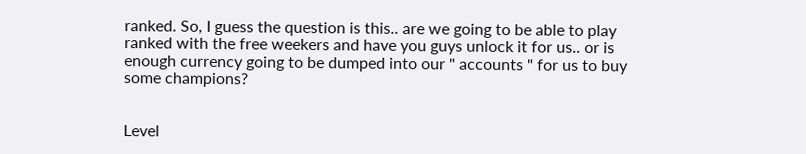ranked. So, I guess the question is this.. are we going to be able to play ranked with the free weekers and have you guys unlock it for us.. or is enough currency going to be dumped into our " accounts " for us to buy some champions?


Level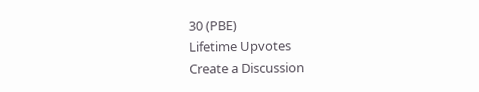30 (PBE)
Lifetime Upvotes
Create a Discussion